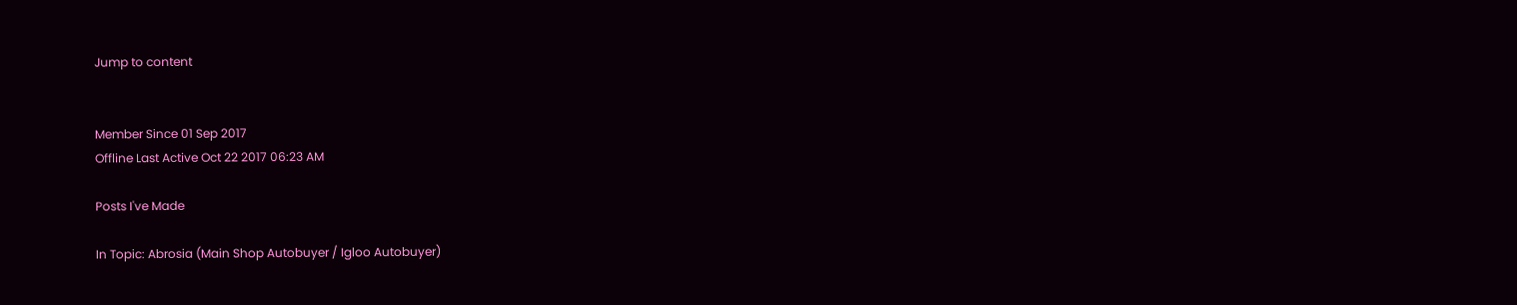Jump to content


Member Since 01 Sep 2017
Offline Last Active Oct 22 2017 06:23 AM

Posts I've Made

In Topic: Abrosia (Main Shop Autobuyer / Igloo Autobuyer)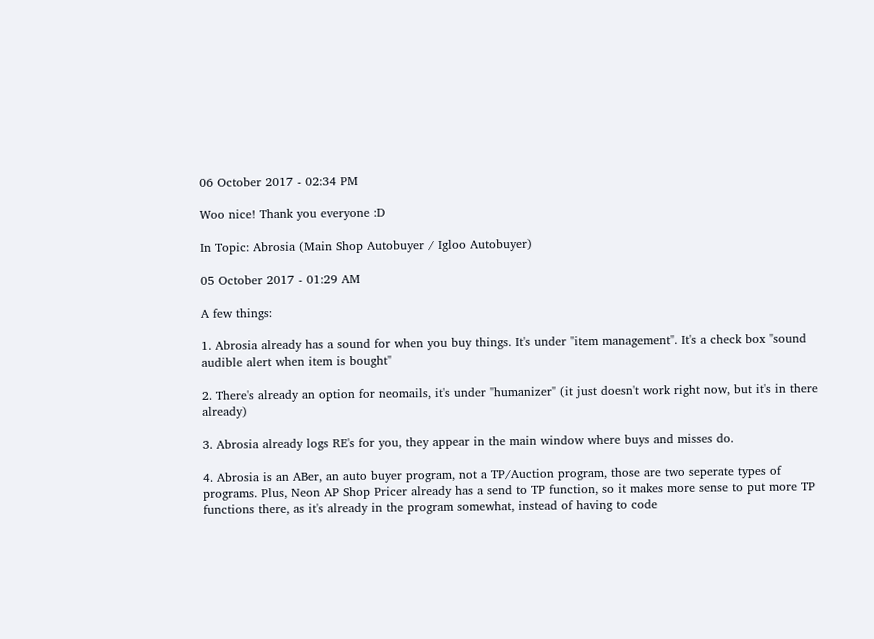06 October 2017 - 02:34 PM

Woo nice! Thank you everyone :D

In Topic: Abrosia (Main Shop Autobuyer / Igloo Autobuyer)

05 October 2017 - 01:29 AM

A few things:

1. Abrosia already has a sound for when you buy things. It's under "item management". It's a check box "sound audible alert when item is bought"

2. There's already an option for neomails, it's under "humanizer" (it just doesn't work right now, but it's in there already)

3. Abrosia already logs RE's for you, they appear in the main window where buys and misses do.

4. Abrosia is an ABer, an auto buyer program, not a TP/Auction program, those are two seperate types of programs. Plus, Neon AP Shop Pricer already has a send to TP function, so it makes more sense to put more TP functions there, as it's already in the program somewhat, instead of having to code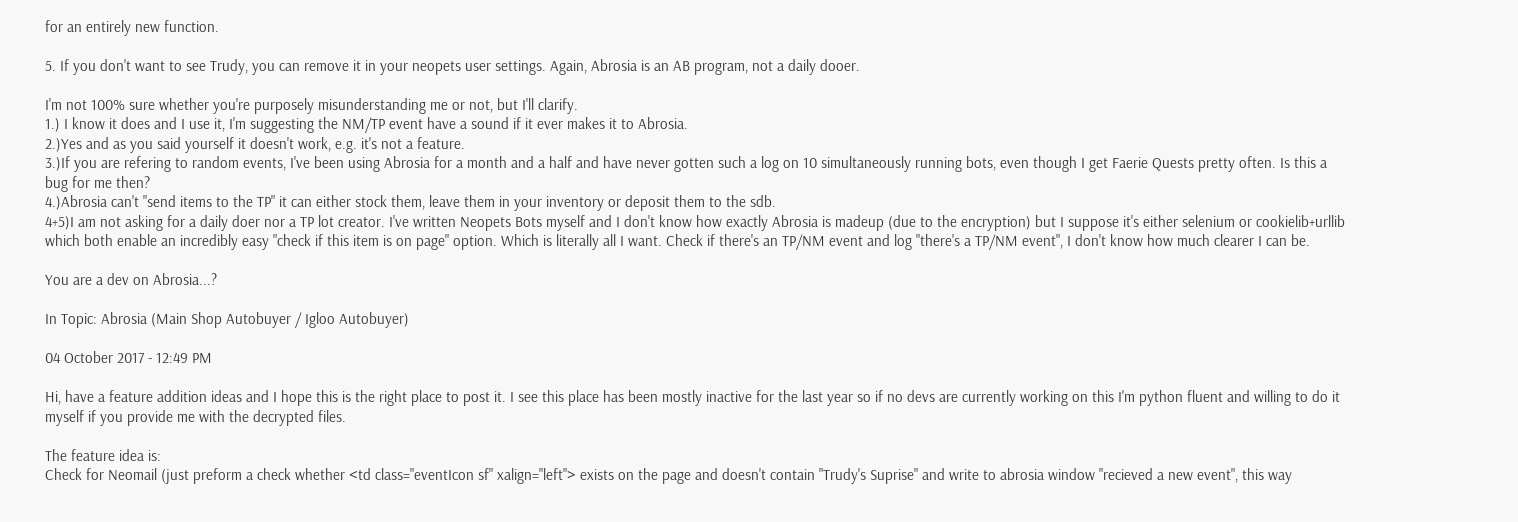for an entirely new function.

5. If you don't want to see Trudy, you can remove it in your neopets user settings. Again, Abrosia is an AB program, not a daily dooer.

I'm not 100% sure whether you're purposely misunderstanding me or not, but I'll clarify.
1.) I know it does and I use it, I'm suggesting the NM/TP event have a sound if it ever makes it to Abrosia.
2.)Yes and as you said yourself it doesn't work, e.g. it's not a feature.
3.)If you are refering to random events, I've been using Abrosia for a month and a half and have never gotten such a log on 10 simultaneously running bots, even though I get Faerie Quests pretty often. Is this a bug for me then?
4.)Abrosia can't "send items to the TP" it can either stock them, leave them in your inventory or deposit them to the sdb.
4+5)I am not asking for a daily doer nor a TP lot creator. I've written Neopets Bots myself and I don't know how exactly Abrosia is madeup (due to the encryption) but I suppose it's either selenium or cookielib+urllib which both enable an incredibly easy "check if this item is on page" option. Which is literally all I want. Check if there's an TP/NM event and log "there's a TP/NM event", I don't know how much clearer I can be.

You are a dev on Abrosia...?

In Topic: Abrosia (Main Shop Autobuyer / Igloo Autobuyer)

04 October 2017 - 12:49 PM

Hi, have a feature addition ideas and I hope this is the right place to post it. I see this place has been mostly inactive for the last year so if no devs are currently working on this I'm python fluent and willing to do it myself if you provide me with the decrypted files.

The feature idea is:
Check for Neomail (just preform a check whether <td class="eventIcon sf" xalign="left"> exists on the page and doesn't contain "Trudy's Suprise" and write to abrosia window "recieved a new event", this way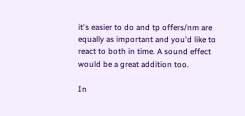it's easier to do and tp offers/nm are equally as important and you'd like to react to both in time. A sound effect would be a great addition too.

In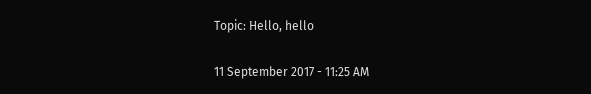Topic: Hello, hello

11 September 2017 - 11:25 AM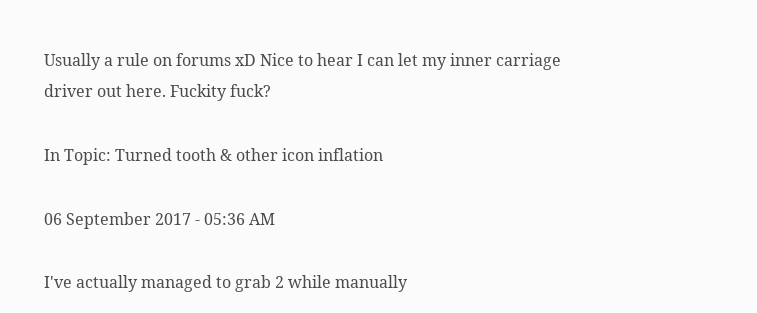Usually a rule on forums xD Nice to hear I can let my inner carriage driver out here. Fuckity fuck?

In Topic: Turned tooth & other icon inflation

06 September 2017 - 05:36 AM

I've actually managed to grab 2 while manually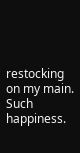restocking on my main. Such happiness.